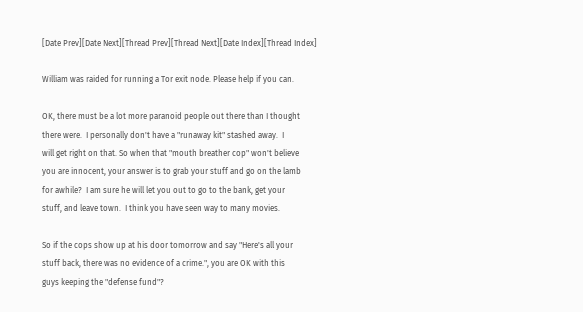[Date Prev][Date Next][Thread Prev][Thread Next][Date Index][Thread Index]

William was raided for running a Tor exit node. Please help if you can.

OK, there must be a lot more paranoid people out there than I thought
there were.  I personally don't have a "runaway kit" stashed away.  I
will get right on that. So when that "mouth breather cop" won't believe
you are innocent, your answer is to grab your stuff and go on the lamb
for awhile?  I am sure he will let you out to go to the bank, get your
stuff, and leave town.  I think you have seen way to many movies.

So if the cops show up at his door tomorrow and say "Here's all your
stuff back, there was no evidence of a crime.", you are OK with this
guys keeping the "defense fund"?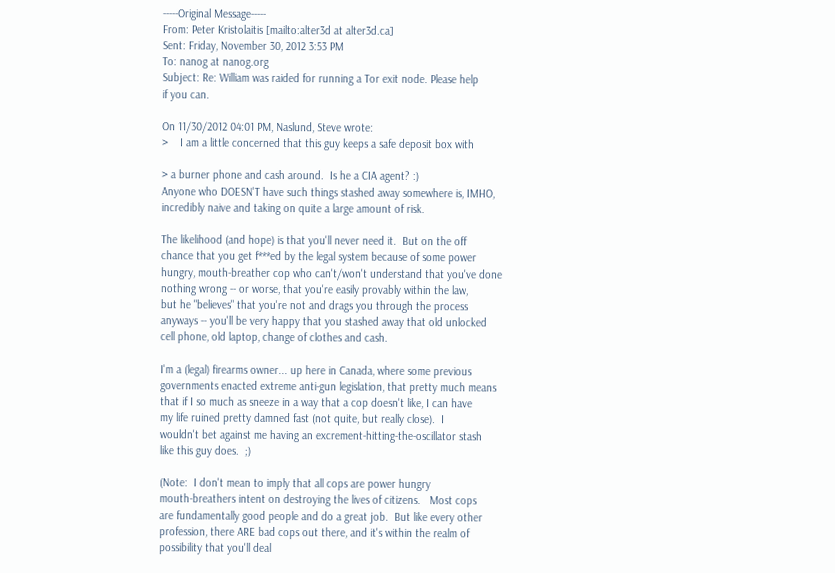-----Original Message-----
From: Peter Kristolaitis [mailto:alter3d at alter3d.ca]
Sent: Friday, November 30, 2012 3:53 PM
To: nanog at nanog.org
Subject: Re: William was raided for running a Tor exit node. Please help
if you can.

On 11/30/2012 04:01 PM, Naslund, Steve wrote:
>    I am a little concerned that this guy keeps a safe deposit box with

> a burner phone and cash around.  Is he a CIA agent? :)
Anyone who DOESN'T have such things stashed away somewhere is, IMHO,
incredibly naive and taking on quite a large amount of risk.

The likelihood (and hope) is that you'll never need it.  But on the off
chance that you get f***ed by the legal system because of some power
hungry, mouth-breather cop who can't/won't understand that you've done
nothing wrong -- or worse, that you're easily provably within the law,
but he "believes" that you're not and drags you through the process
anyways -- you'll be very happy that you stashed away that old unlocked
cell phone, old laptop, change of clothes and cash.

I'm a (legal) firearms owner... up here in Canada, where some previous
governments enacted extreme anti-gun legislation, that pretty much means
that if I so much as sneeze in a way that a cop doesn't like, I can have
my life ruined pretty damned fast (not quite, but really close).  I
wouldn't bet against me having an excrement-hitting-the-oscillator stash
like this guy does.  ;)

(Note:  I don't mean to imply that all cops are power hungry
mouth-breathers intent on destroying the lives of citizens.   Most cops
are fundamentally good people and do a great job.  But like every other
profession, there ARE bad cops out there, and it's within the realm of
possibility that you'll deal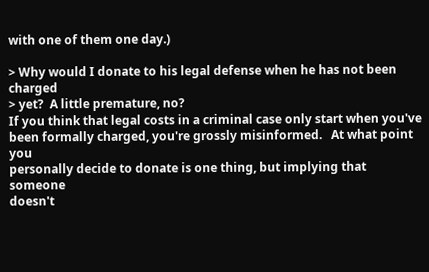with one of them one day.)

> Why would I donate to his legal defense when he has not been charged
> yet?  A little premature, no?
If you think that legal costs in a criminal case only start when you've
been formally charged, you're grossly misinformed.   At what point you
personally decide to donate is one thing, but implying that someone
doesn't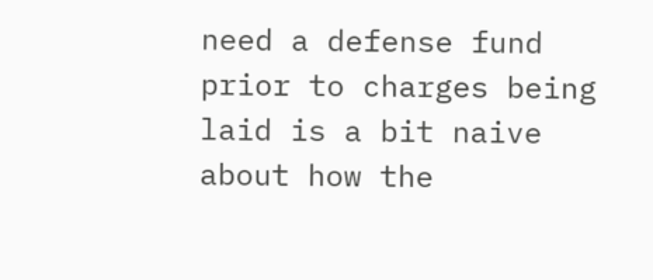need a defense fund prior to charges being laid is a bit naive
about how the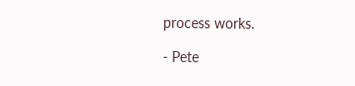process works.

- Pete